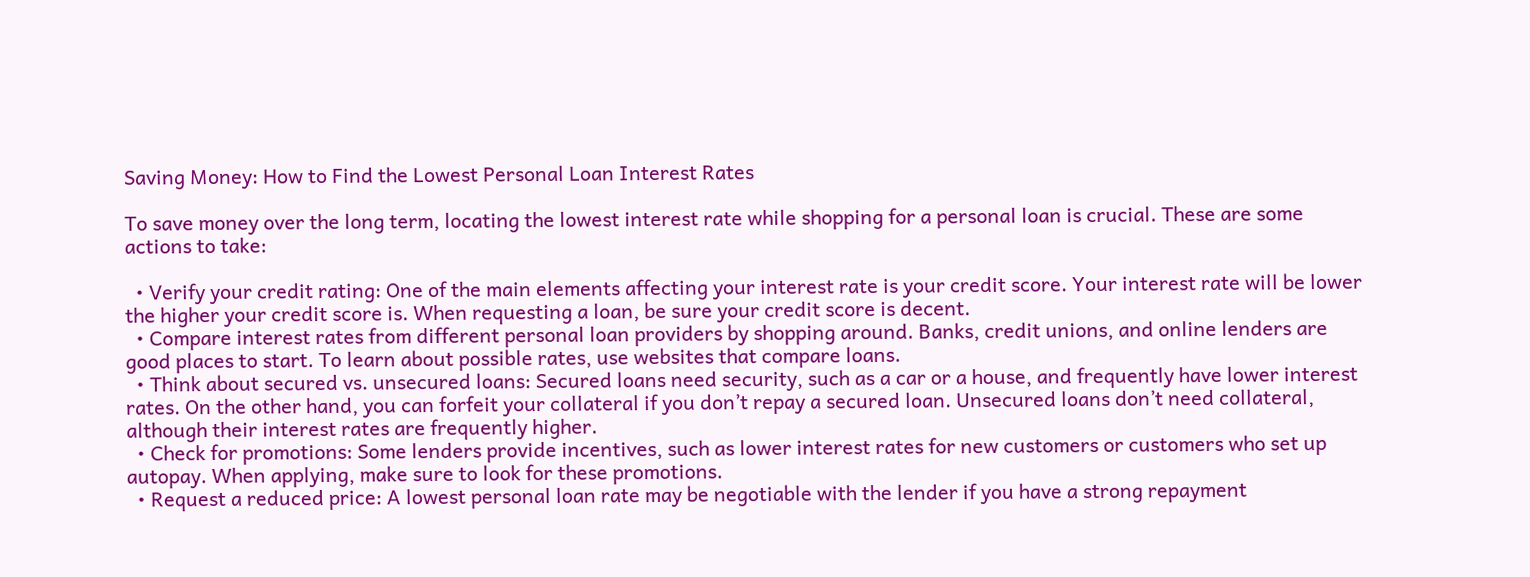Saving Money: How to Find the Lowest Personal Loan Interest Rates

To save money over the long term, locating the lowest interest rate while shopping for a personal loan is crucial. These are some actions to take:

  • Verify your credit rating: One of the main elements affecting your interest rate is your credit score. Your interest rate will be lower the higher your credit score is. When requesting a loan, be sure your credit score is decent.
  • Compare interest rates from different personal loan providers by shopping around. Banks, credit unions, and online lenders are good places to start. To learn about possible rates, use websites that compare loans.
  • Think about secured vs. unsecured loans: Secured loans need security, such as a car or a house, and frequently have lower interest rates. On the other hand, you can forfeit your collateral if you don’t repay a secured loan. Unsecured loans don’t need collateral, although their interest rates are frequently higher.
  • Check for promotions: Some lenders provide incentives, such as lower interest rates for new customers or customers who set up autopay. When applying, make sure to look for these promotions.
  • Request a reduced price: A lowest personal loan rate may be negotiable with the lender if you have a strong repayment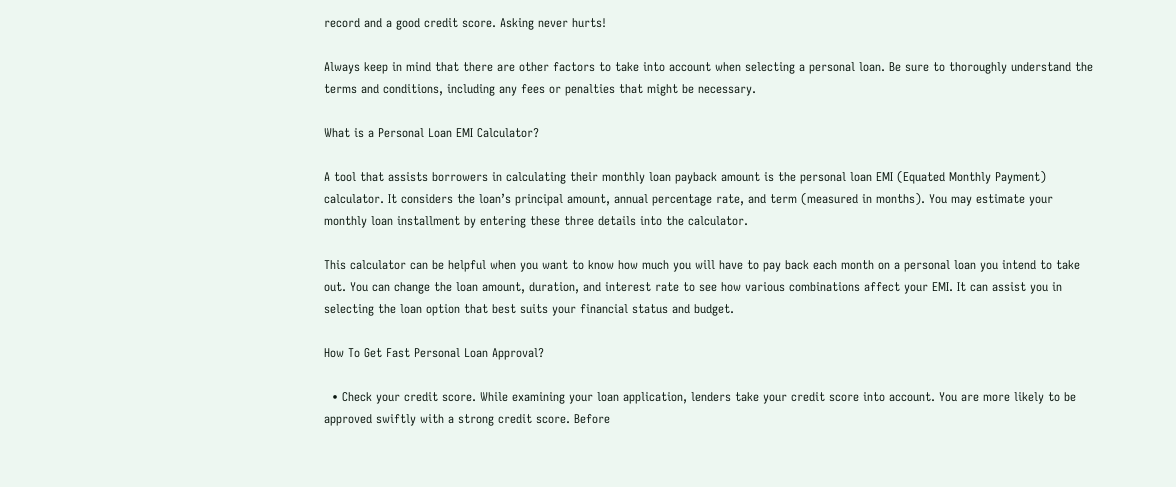record and a good credit score. Asking never hurts!

Always keep in mind that there are other factors to take into account when selecting a personal loan. Be sure to thoroughly understand the terms and conditions, including any fees or penalties that might be necessary.

What is a Personal Loan EMI Calculator?

A tool that assists borrowers in calculating their monthly loan payback amount is the personal loan EMI (Equated Monthly Payment) calculator. It considers the loan’s principal amount, annual percentage rate, and term (measured in months). You may estimate your monthly loan installment by entering these three details into the calculator.

This calculator can be helpful when you want to know how much you will have to pay back each month on a personal loan you intend to take out. You can change the loan amount, duration, and interest rate to see how various combinations affect your EMI. It can assist you in selecting the loan option that best suits your financial status and budget.

How To Get Fast Personal Loan Approval?

  • Check your credit score. While examining your loan application, lenders take your credit score into account. You are more likely to be approved swiftly with a strong credit score. Before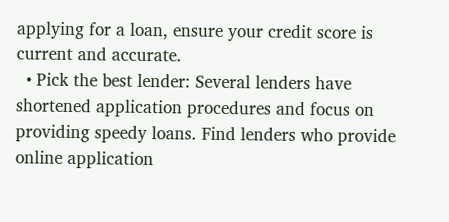applying for a loan, ensure your credit score is current and accurate.
  • Pick the best lender: Several lenders have shortened application procedures and focus on providing speedy loans. Find lenders who provide online application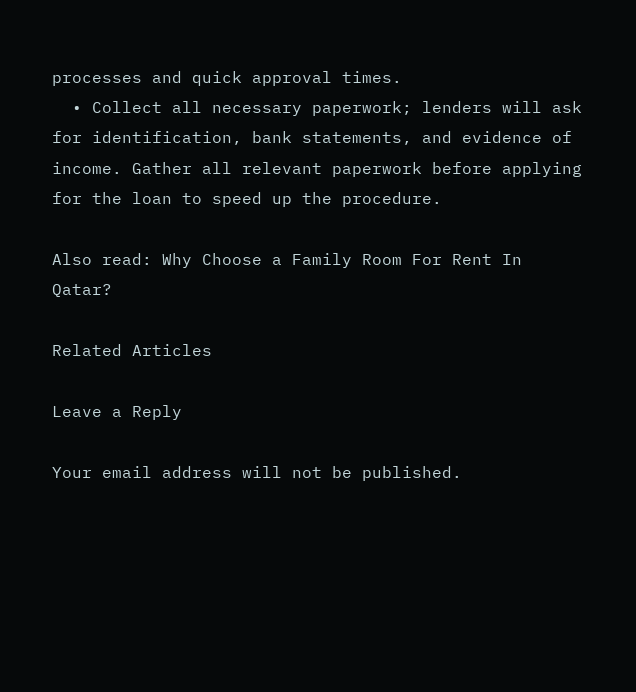processes and quick approval times.
  • Collect all necessary paperwork; lenders will ask for identification, bank statements, and evidence of income. Gather all relevant paperwork before applying for the loan to speed up the procedure.

Also read: Why Choose a Family Room For Rent In Qatar?

Related Articles

Leave a Reply

Your email address will not be published.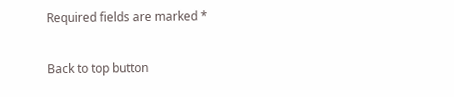Required fields are marked *

Back to top button